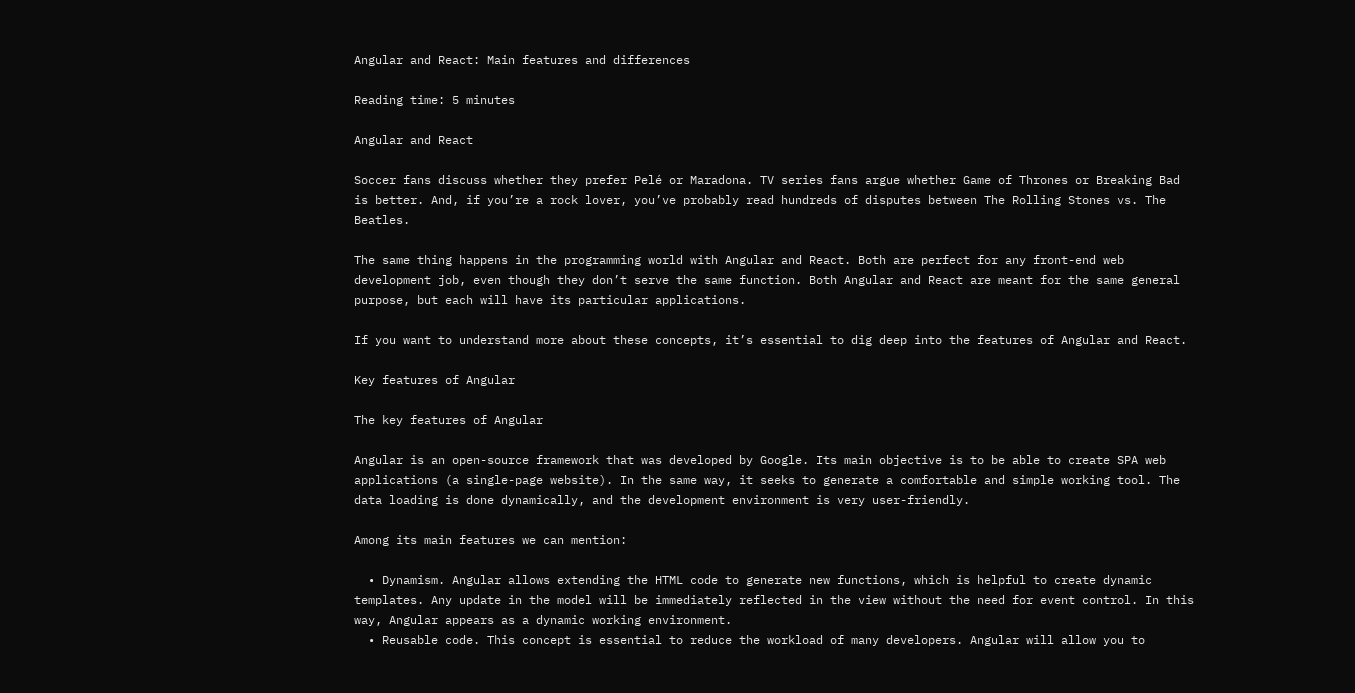Angular and React: Main features and differences

Reading time: 5 minutes

Angular and React

Soccer fans discuss whether they prefer Pelé or Maradona. TV series fans argue whether Game of Thrones or Breaking Bad is better. And, if you’re a rock lover, you’ve probably read hundreds of disputes between The Rolling Stones vs. The Beatles.

The same thing happens in the programming world with Angular and React. Both are perfect for any front-end web development job, even though they don’t serve the same function. Both Angular and React are meant for the same general purpose, but each will have its particular applications.

If you want to understand more about these concepts, it’s essential to dig deep into the features of Angular and React.

Key features of Angular

The key features of Angular

Angular is an open-source framework that was developed by Google. Its main objective is to be able to create SPA web applications (a single-page website). In the same way, it seeks to generate a comfortable and simple working tool. The data loading is done dynamically, and the development environment is very user-friendly.

Among its main features we can mention:

  • Dynamism. Angular allows extending the HTML code to generate new functions, which is helpful to create dynamic templates. Any update in the model will be immediately reflected in the view without the need for event control. In this way, Angular appears as a dynamic working environment.
  • Reusable code. This concept is essential to reduce the workload of many developers. Angular will allow you to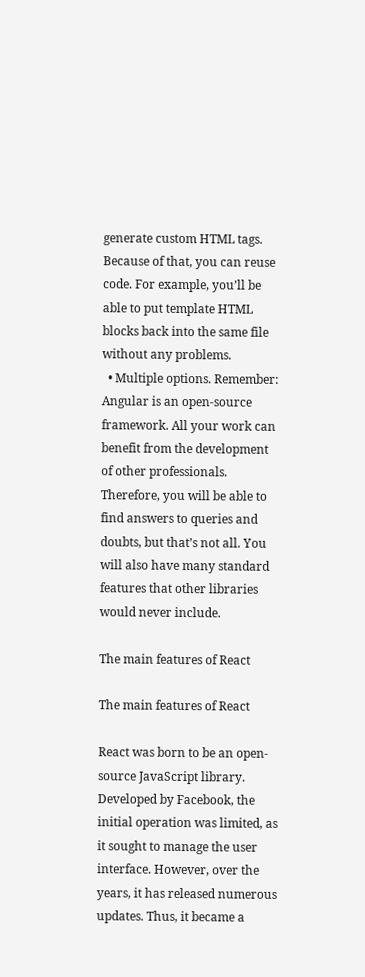generate custom HTML tags. Because of that, you can reuse code. For example, you’ll be able to put template HTML blocks back into the same file without any problems.
  • Multiple options. Remember: Angular is an open-source framework. All your work can benefit from the development of other professionals. Therefore, you will be able to find answers to queries and doubts, but that’s not all. You will also have many standard features that other libraries would never include.

The main features of React

The main features of React

React was born to be an open-source JavaScript library. Developed by Facebook, the initial operation was limited, as it sought to manage the user interface. However, over the years, it has released numerous updates. Thus, it became a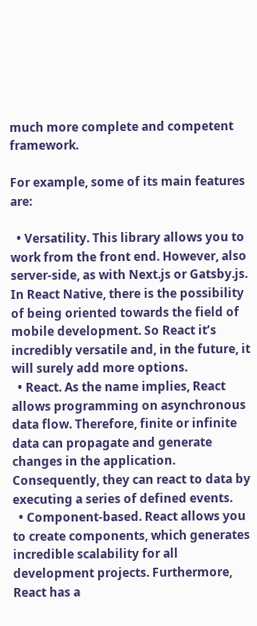much more complete and competent framework.

For example, some of its main features are:

  • Versatility. This library allows you to work from the front end. However, also server-side, as with Next.js or Gatsby.js. In React Native, there is the possibility of being oriented towards the field of mobile development. So React it’s incredibly versatile and, in the future, it will surely add more options.
  • React. As the name implies, React allows programming on asynchronous data flow. Therefore, finite or infinite data can propagate and generate changes in the application. Consequently, they can react to data by executing a series of defined events.
  • Component-based. React allows you to create components, which generates incredible scalability for all development projects. Furthermore, React has a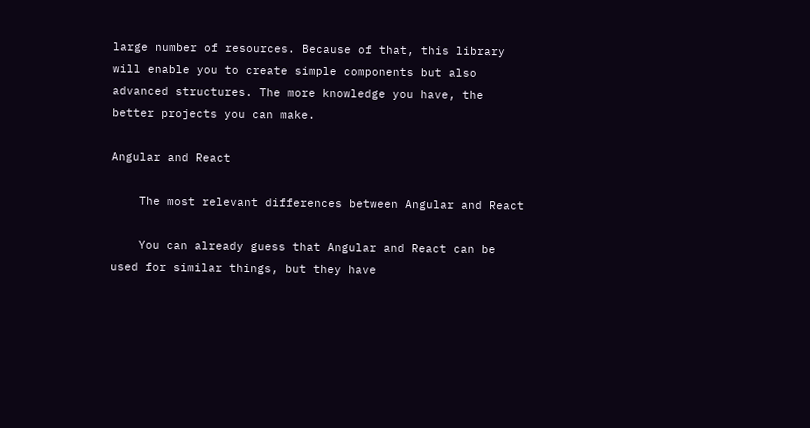large number of resources. Because of that, this library will enable you to create simple components but also advanced structures. The more knowledge you have, the better projects you can make.

Angular and React

    The most relevant differences between Angular and React

    You can already guess that Angular and React can be used for similar things, but they have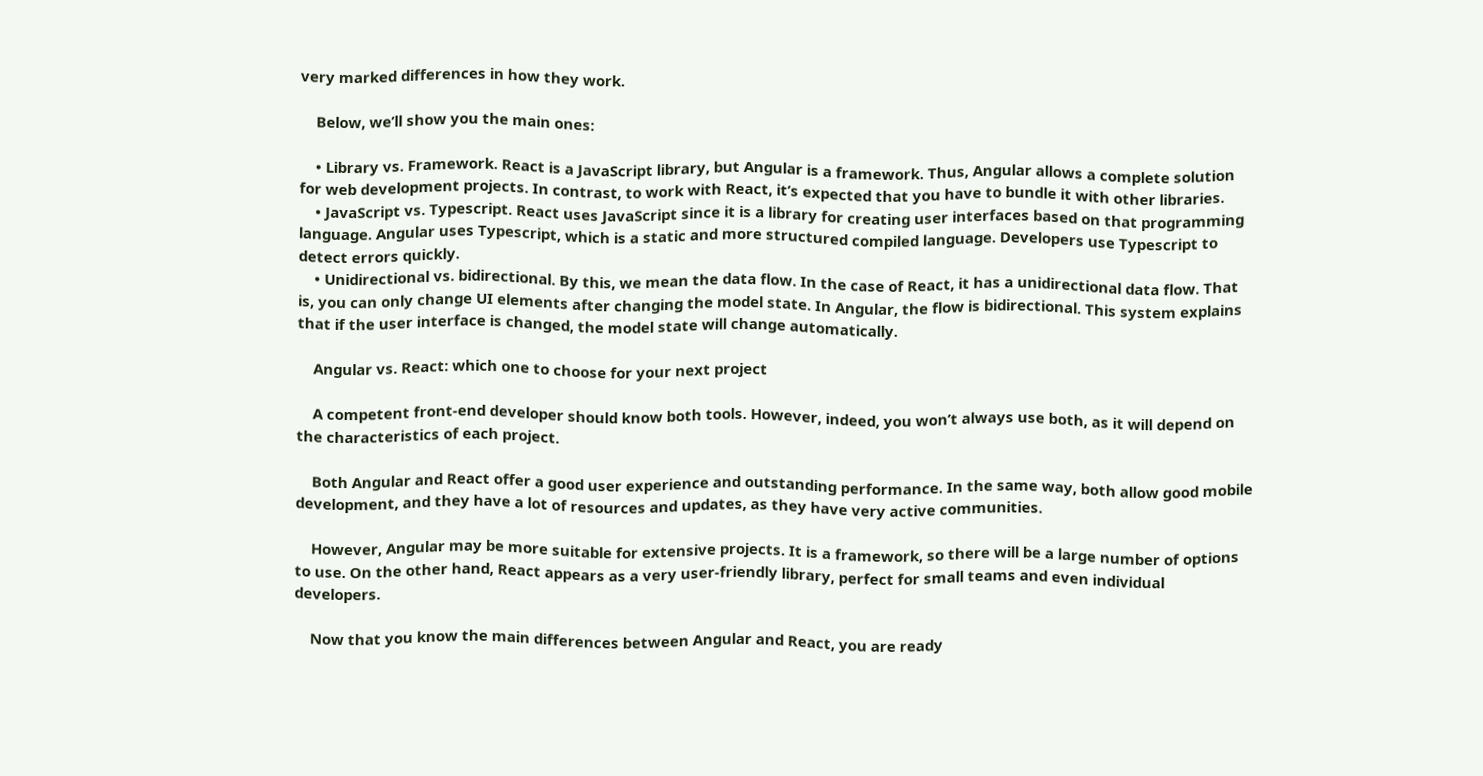very marked differences in how they work.

    Below, we’ll show you the main ones:

    • Library vs. Framework. React is a JavaScript library, but Angular is a framework. Thus, Angular allows a complete solution for web development projects. In contrast, to work with React, it’s expected that you have to bundle it with other libraries.
    • JavaScript vs. Typescript. React uses JavaScript since it is a library for creating user interfaces based on that programming language. Angular uses Typescript, which is a static and more structured compiled language. Developers use Typescript to detect errors quickly.
    • Unidirectional vs. bidirectional. By this, we mean the data flow. In the case of React, it has a unidirectional data flow. That is, you can only change UI elements after changing the model state. In Angular, the flow is bidirectional. This system explains that if the user interface is changed, the model state will change automatically.

    Angular vs. React: which one to choose for your next project

    A competent front-end developer should know both tools. However, indeed, you won’t always use both, as it will depend on the characteristics of each project.

    Both Angular and React offer a good user experience and outstanding performance. In the same way, both allow good mobile development, and they have a lot of resources and updates, as they have very active communities.

    However, Angular may be more suitable for extensive projects. It is a framework, so there will be a large number of options to use. On the other hand, React appears as a very user-friendly library, perfect for small teams and even individual developers.

    Now that you know the main differences between Angular and React, you are ready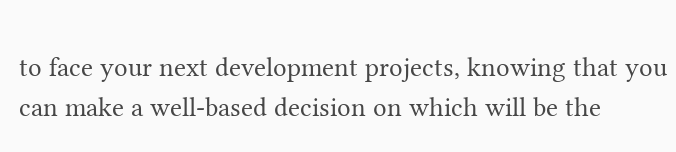to face your next development projects, knowing that you can make a well-based decision on which will be the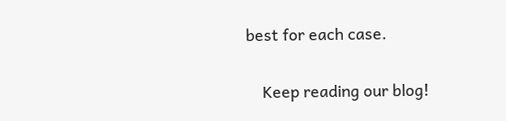best for each case.

    Keep reading our blog!